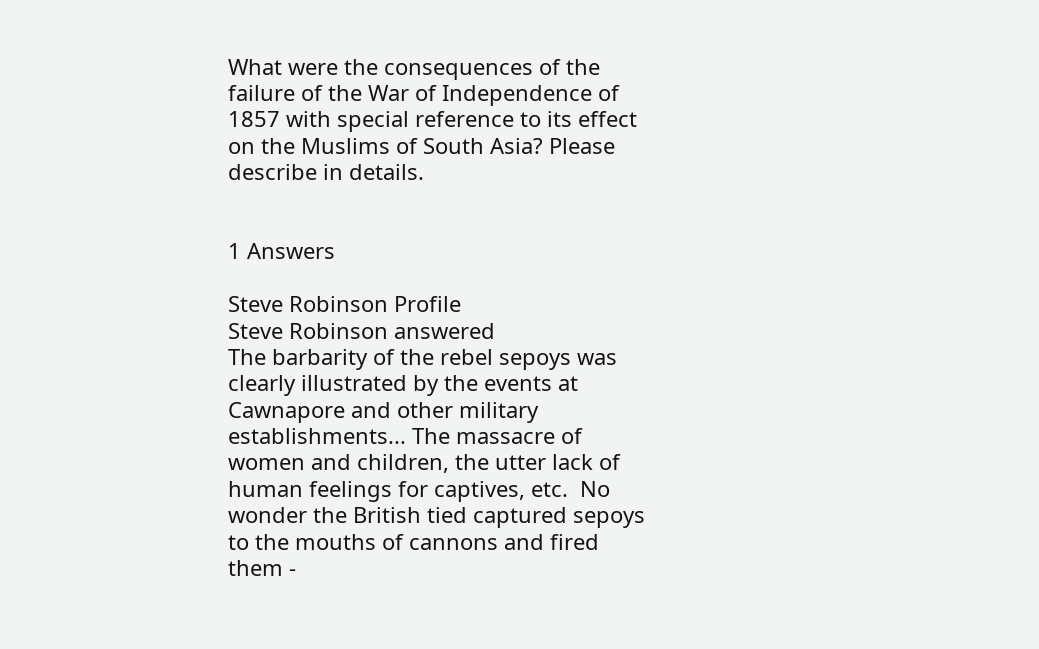What were the consequences of the failure of the War of Independence of 1857 with special reference to its effect on the Muslims of South Asia? Please describe in details.


1 Answers

Steve Robinson Profile
Steve Robinson answered
The barbarity of the rebel sepoys was clearly illustrated by the events at Cawnapore and other military establishments... The massacre of women and children, the utter lack of human feelings for captives, etc.  No wonder the British tied captured sepoys to the mouths of cannons and fired them -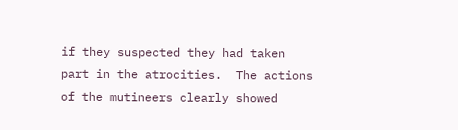if they suspected they had taken part in the atrocities.  The actions of the mutineers clearly showed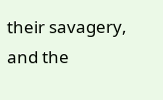their savagery, and the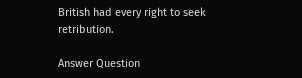British had every right to seek retribution.

Answer Question